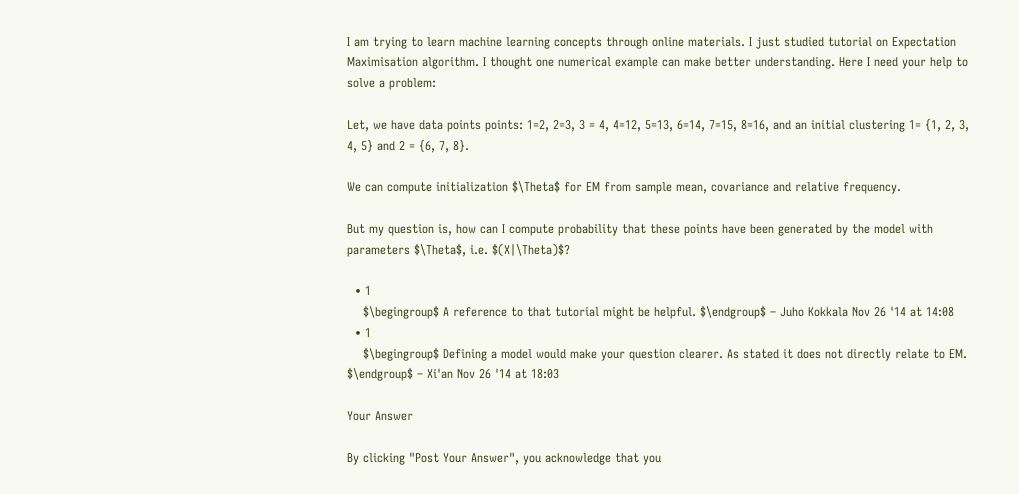I am trying to learn machine learning concepts through online materials. I just studied tutorial on Expectation Maximisation algorithm. I thought one numerical example can make better understanding. Here I need your help to solve a problem:

Let, we have data points points: 1=2, 2=3, 3 = 4, 4=12, 5=13, 6=14, 7=15, 8=16, and an initial clustering 1= {1, 2, 3, 4, 5} and 2 = {6, 7, 8}.

We can compute initialization $\Theta$ for EM from sample mean, covariance and relative frequency.

But my question is, how can I compute probability that these points have been generated by the model with parameters $\Theta$, i.e. $(X|\Theta)$?

  • 1
    $\begingroup$ A reference to that tutorial might be helpful. $\endgroup$ – Juho Kokkala Nov 26 '14 at 14:08
  • 1
    $\begingroup$ Defining a model would make your question clearer. As stated it does not directly relate to EM. $\endgroup$ – Xi'an Nov 26 '14 at 18:03

Your Answer

By clicking "Post Your Answer", you acknowledge that you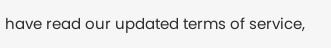have read our updated terms of service,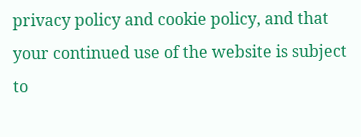privacy policy and cookie policy, and that your continued use of the website is subject to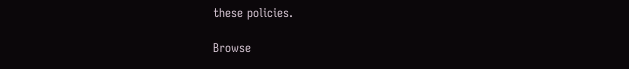these policies.

Browse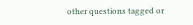other questions tagged or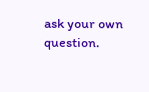ask your own question.